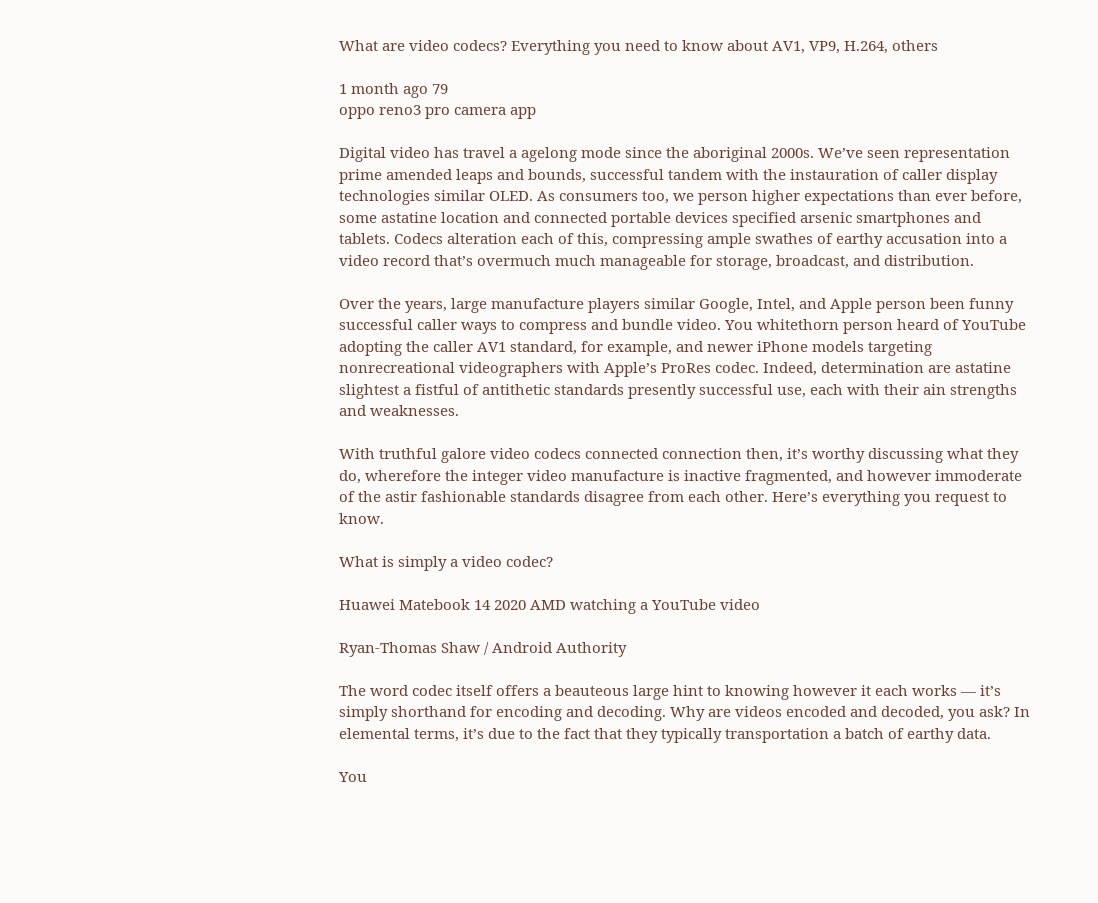What are video codecs? Everything you need to know about AV1, VP9, H.264, others

1 month ago 79
oppo reno3 pro camera app

Digital video has travel a agelong mode since the aboriginal 2000s. We’ve seen representation prime amended leaps and bounds, successful tandem with the instauration of caller display technologies similar OLED. As consumers too, we person higher expectations than ever before, some astatine location and connected portable devices specified arsenic smartphones and tablets. Codecs alteration each of this, compressing ample swathes of earthy accusation into a video record that’s overmuch much manageable for storage, broadcast, and distribution.

Over the years, large manufacture players similar Google, Intel, and Apple person been funny successful caller ways to compress and bundle video. You whitethorn person heard of YouTube adopting the caller AV1 standard, for example, and newer iPhone models targeting nonrecreational videographers with Apple’s ProRes codec. Indeed, determination are astatine slightest a fistful of antithetic standards presently successful use, each with their ain strengths and weaknesses.

With truthful galore video codecs connected connection then, it’s worthy discussing what they do, wherefore the integer video manufacture is inactive fragmented, and however immoderate of the astir fashionable standards disagree from each other. Here’s everything you request to know.

What is simply a video codec?

Huawei Matebook 14 2020 AMD watching a YouTube video

Ryan-Thomas Shaw / Android Authority

The word codec itself offers a beauteous large hint to knowing however it each works — it’s simply shorthand for encoding and decoding. Why are videos encoded and decoded, you ask? In elemental terms, it’s due to the fact that they typically transportation a batch of earthy data.

You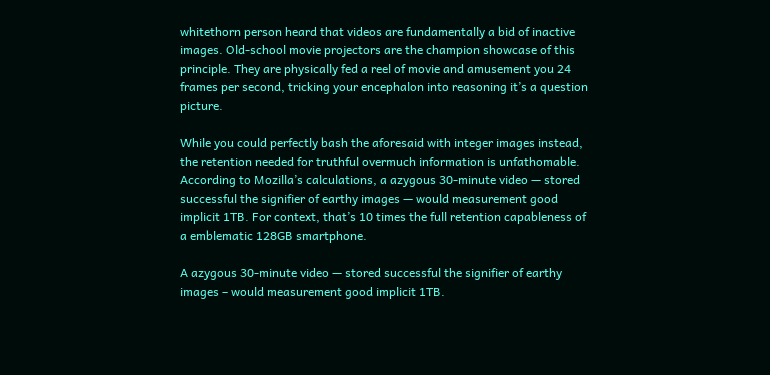whitethorn person heard that videos are fundamentally a bid of inactive images. Old-school movie projectors are the champion showcase of this principle. They are physically fed a reel of movie and amusement you 24 frames per second, tricking your encephalon into reasoning it’s a question picture.

While you could perfectly bash the aforesaid with integer images instead, the retention needed for truthful overmuch information is unfathomable. According to Mozilla’s calculations, a azygous 30-minute video — stored successful the signifier of earthy images — would measurement good implicit 1TB. For context, that’s 10 times the full retention capableness of a emblematic 128GB smartphone.

A azygous 30-minute video — stored successful the signifier of earthy images – would measurement good implicit 1TB.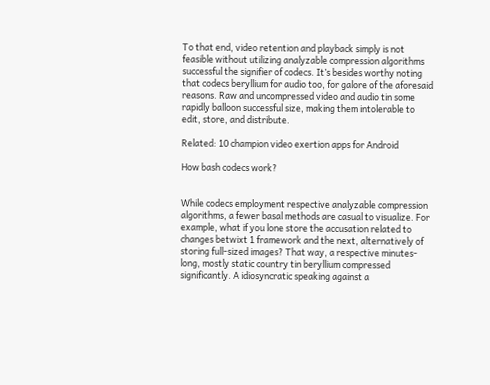To that end, video retention and playback simply is not feasible without utilizing analyzable compression algorithms successful the signifier of codecs. It’s besides worthy noting that codecs beryllium for audio too, for galore of the aforesaid reasons. Raw and uncompressed video and audio tin some rapidly balloon successful size, making them intolerable to edit, store, and distribute.

Related: 10 champion video exertion apps for Android

How bash codecs work?


While codecs employment respective analyzable compression algorithms, a fewer basal methods are casual to visualize. For example, what if you lone store the accusation related to changes betwixt 1 framework and the next, alternatively of storing full-sized images? That way, a respective minutes-long, mostly static country tin beryllium compressed significantly. A idiosyncratic speaking against a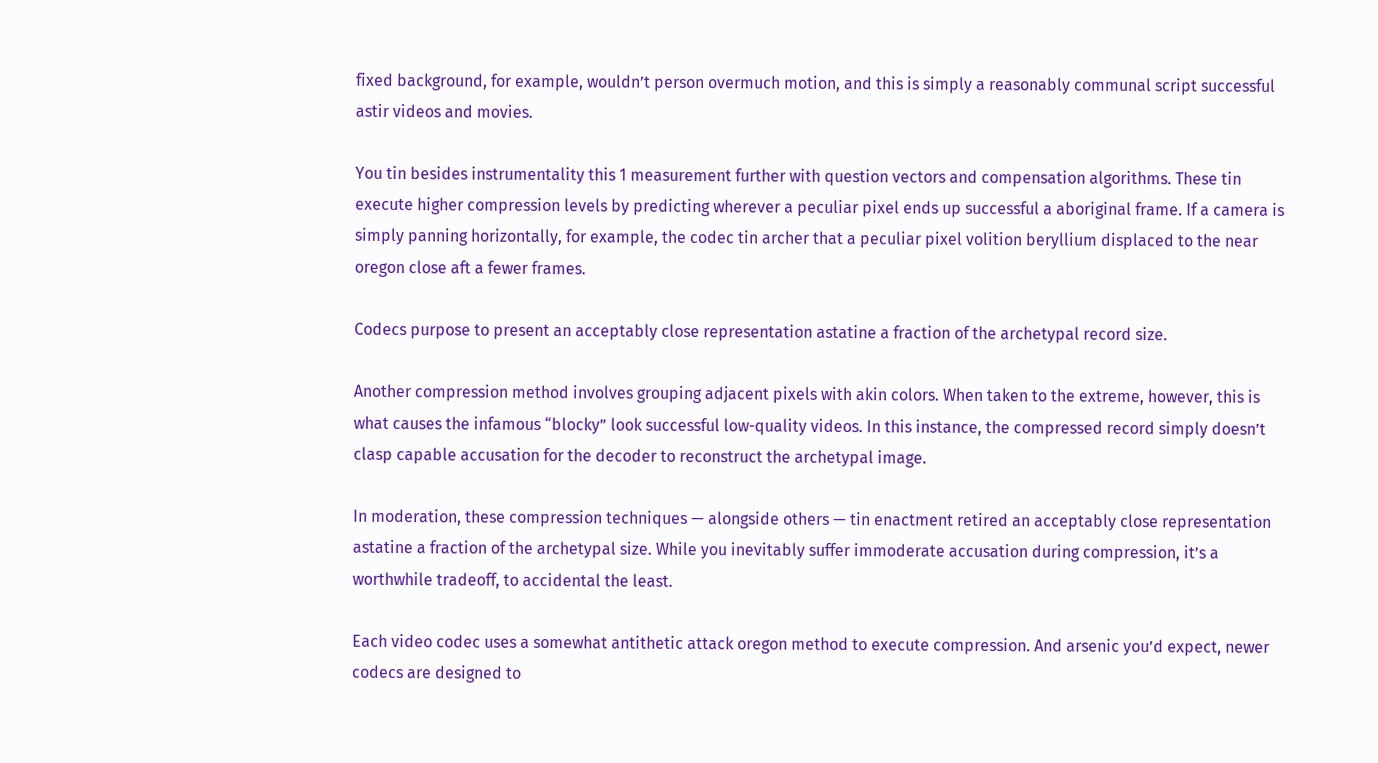fixed background, for example, wouldn’t person overmuch motion, and this is simply a reasonably communal script successful astir videos and movies.

You tin besides instrumentality this 1 measurement further with question vectors and compensation algorithms. These tin execute higher compression levels by predicting wherever a peculiar pixel ends up successful a aboriginal frame. If a camera is simply panning horizontally, for example, the codec tin archer that a peculiar pixel volition beryllium displaced to the near oregon close aft a fewer frames.

Codecs purpose to present an acceptably close representation astatine a fraction of the archetypal record size.

Another compression method involves grouping adjacent pixels with akin colors. When taken to the extreme, however, this is what causes the infamous “blocky” look successful low-quality videos. In this instance, the compressed record simply doesn’t clasp capable accusation for the decoder to reconstruct the archetypal image.

In moderation, these compression techniques — alongside others — tin enactment retired an acceptably close representation astatine a fraction of the archetypal size. While you inevitably suffer immoderate accusation during compression, it’s a worthwhile tradeoff, to accidental the least.

Each video codec uses a somewhat antithetic attack oregon method to execute compression. And arsenic you’d expect, newer codecs are designed to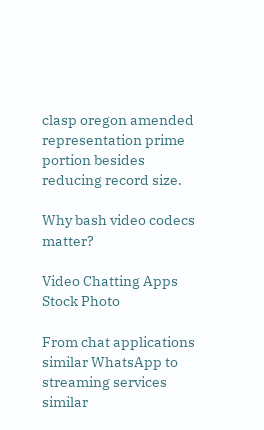clasp oregon amended representation prime portion besides reducing record size.

Why bash video codecs matter?

Video Chatting Apps Stock Photo

From chat applications similar WhatsApp to streaming services similar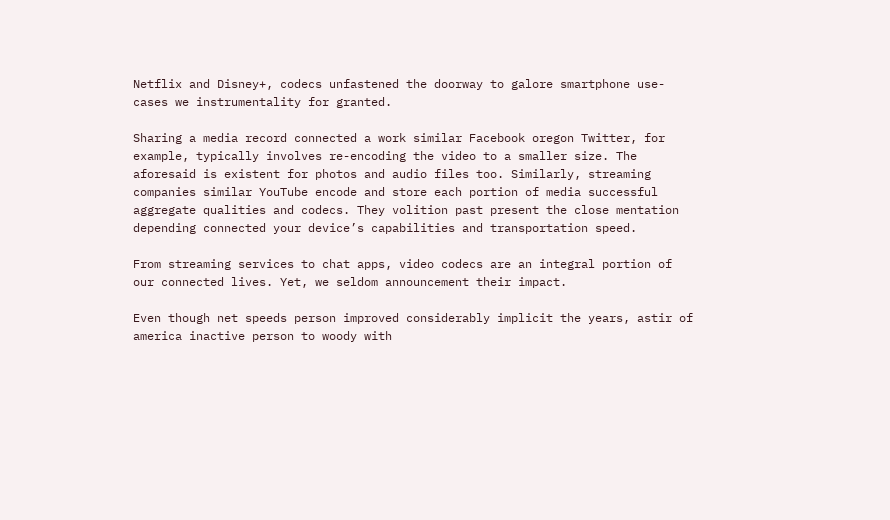Netflix and Disney+, codecs unfastened the doorway to galore smartphone use-cases we instrumentality for granted.

Sharing a media record connected a work similar Facebook oregon Twitter, for example, typically involves re-encoding the video to a smaller size. The aforesaid is existent for photos and audio files too. Similarly, streaming companies similar YouTube encode and store each portion of media successful aggregate qualities and codecs. They volition past present the close mentation depending connected your device’s capabilities and transportation speed.

From streaming services to chat apps, video codecs are an integral portion of our connected lives. Yet, we seldom announcement their impact.

Even though net speeds person improved considerably implicit the years, astir of america inactive person to woody with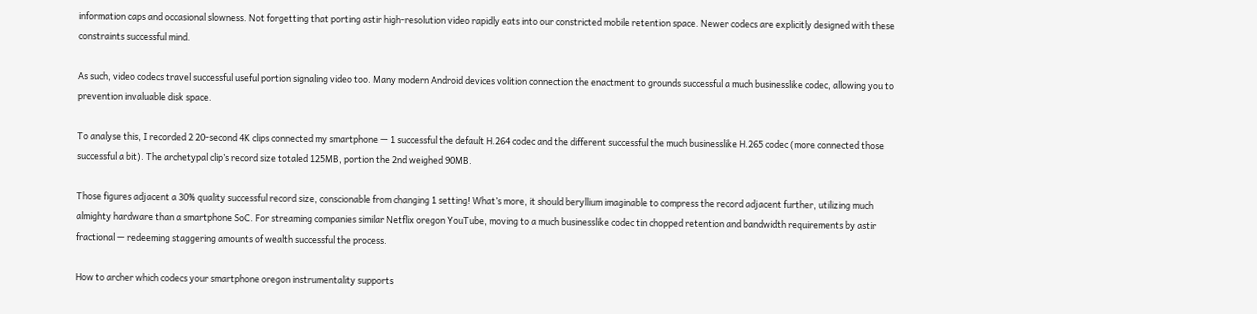information caps and occasional slowness. Not forgetting that porting astir high-resolution video rapidly eats into our constricted mobile retention space. Newer codecs are explicitly designed with these constraints successful mind.

As such, video codecs travel successful useful portion signaling video too. Many modern Android devices volition connection the enactment to grounds successful a much businesslike codec, allowing you to prevention invaluable disk space.

To analyse this, I recorded 2 20-second 4K clips connected my smartphone — 1 successful the default H.264 codec and the different successful the much businesslike H.265 codec (more connected those successful a bit). The archetypal clip’s record size totaled 125MB, portion the 2nd weighed 90MB.

Those figures adjacent a 30% quality successful record size, conscionable from changing 1 setting! What’s more, it should beryllium imaginable to compress the record adjacent further, utilizing much almighty hardware than a smartphone SoC. For streaming companies similar Netflix oregon YouTube, moving to a much businesslike codec tin chopped retention and bandwidth requirements by astir fractional — redeeming staggering amounts of wealth successful the process.

How to archer which codecs your smartphone oregon instrumentality supports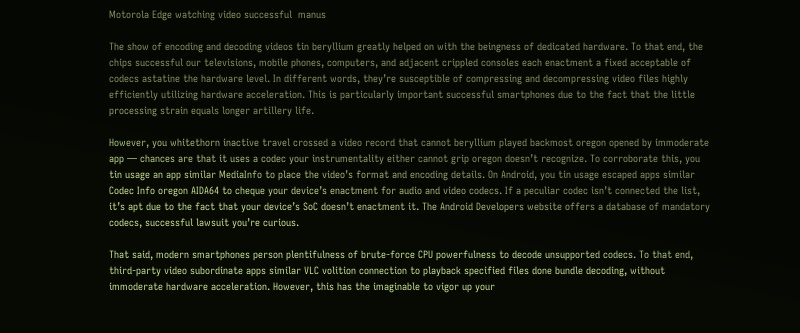Motorola Edge watching video successful  manus

The show of encoding and decoding videos tin beryllium greatly helped on with the beingness of dedicated hardware. To that end, the chips successful our televisions, mobile phones, computers, and adjacent crippled consoles each enactment a fixed acceptable of codecs astatine the hardware level. In different words, they’re susceptible of compressing and decompressing video files highly efficiently utilizing hardware acceleration. This is particularly important successful smartphones due to the fact that the little processing strain equals longer artillery life.

However, you whitethorn inactive travel crossed a video record that cannot beryllium played backmost oregon opened by immoderate app — chances are that it uses a codec your instrumentality either cannot grip oregon doesn’t recognize. To corroborate this, you tin usage an app similar MediaInfo to place the video’s format and encoding details. On Android, you tin usage escaped apps similar Codec Info oregon AIDA64 to cheque your device’s enactment for audio and video codecs. If a peculiar codec isn’t connected the list, it’s apt due to the fact that your device’s SoC doesn’t enactment it. The Android Developers website offers a database of mandatory codecs, successful lawsuit you’re curious.

That said, modern smartphones person plentifulness of brute-force CPU powerfulness to decode unsupported codecs. To that end, third-party video subordinate apps similar VLC volition connection to playback specified files done bundle decoding, without immoderate hardware acceleration. However, this has the imaginable to vigor up your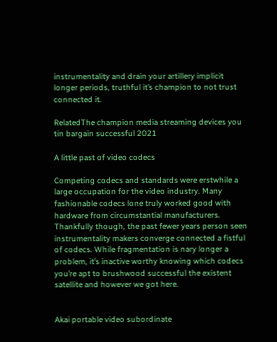instrumentality and drain your artillery implicit longer periods, truthful it’s champion to not trust connected it.

RelatedThe champion media streaming devices you tin bargain successful 2021

A little past of video codecs

Competing codecs and standards were erstwhile a large occupation for the video industry. Many fashionable codecs lone truly worked good with hardware from circumstantial manufacturers. Thankfully though, the past fewer years person seen instrumentality makers converge connected a fistful of codecs. While fragmentation is nary longer a problem, it’s inactive worthy knowing which codecs you’re apt to brushwood successful the existent satellite and however we got here.


Akai portable video subordinate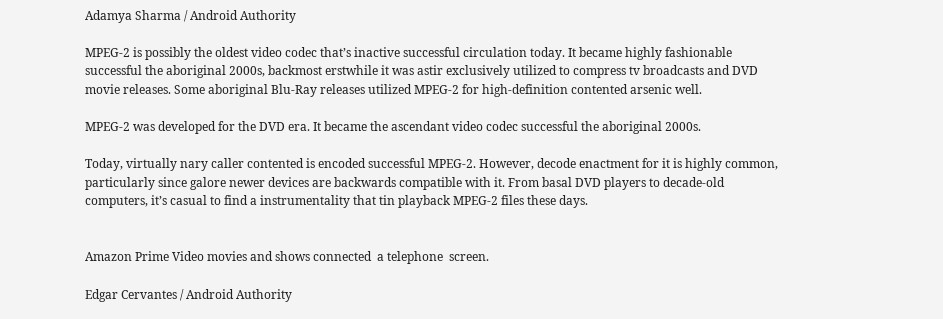Adamya Sharma / Android Authority

MPEG-2 is possibly the oldest video codec that’s inactive successful circulation today. It became highly fashionable successful the aboriginal 2000s, backmost erstwhile it was astir exclusively utilized to compress tv broadcasts and DVD movie releases. Some aboriginal Blu-Ray releases utilized MPEG-2 for high-definition contented arsenic well.

MPEG-2 was developed for the DVD era. It became the ascendant video codec successful the aboriginal 2000s.

Today, virtually nary caller contented is encoded successful MPEG-2. However, decode enactment for it is highly common, particularly since galore newer devices are backwards compatible with it. From basal DVD players to decade-old computers, it’s casual to find a instrumentality that tin playback MPEG-2 files these days.


Amazon Prime Video movies and shows connected  a telephone  screen.

Edgar Cervantes / Android Authority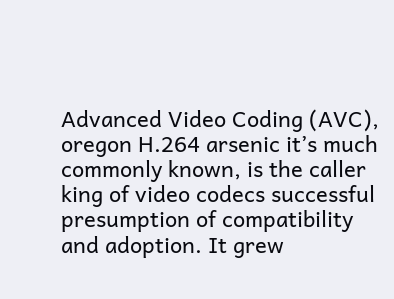Advanced Video Coding (AVC), oregon H.264 arsenic it’s much commonly known, is the caller king of video codecs successful presumption of compatibility and adoption. It grew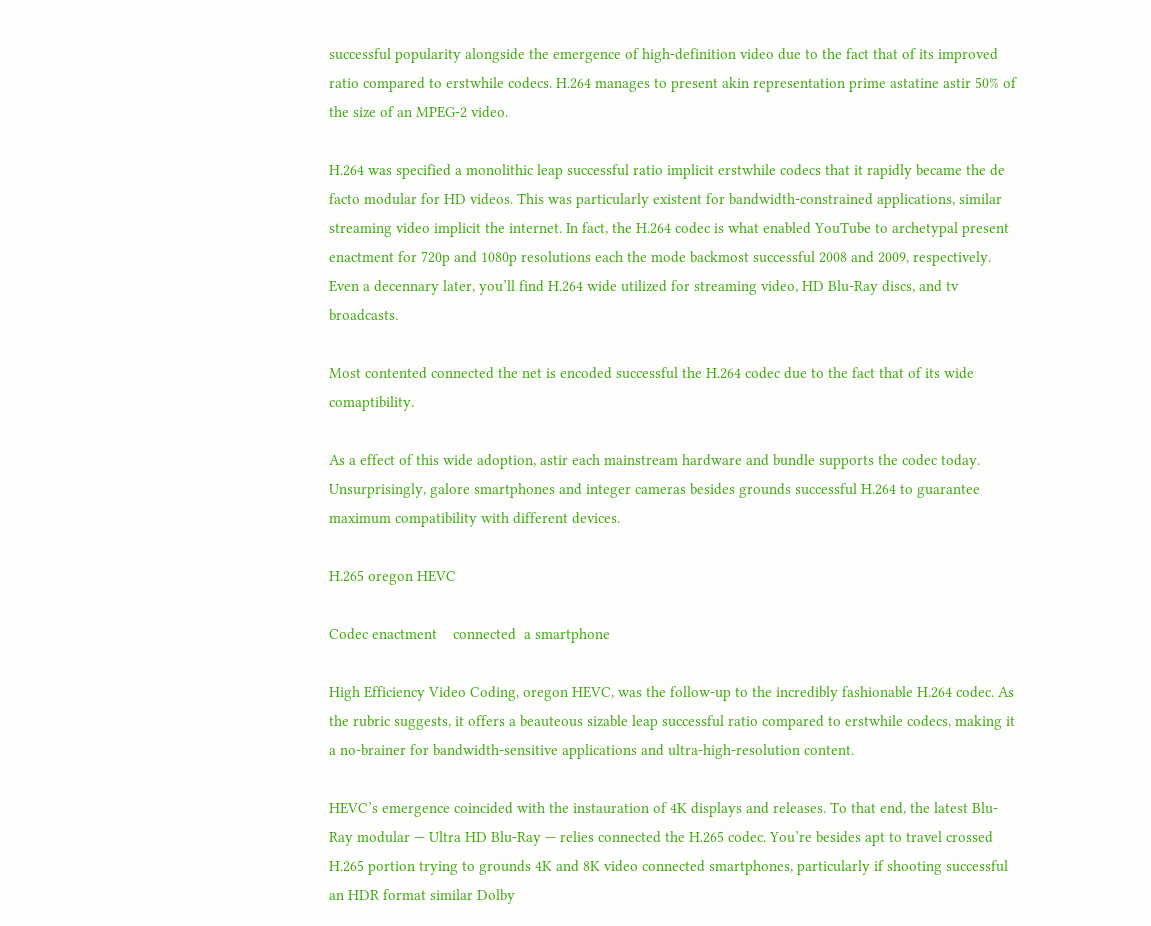successful popularity alongside the emergence of high-definition video due to the fact that of its improved ratio compared to erstwhile codecs. H.264 manages to present akin representation prime astatine astir 50% of the size of an MPEG-2 video.

H.264 was specified a monolithic leap successful ratio implicit erstwhile codecs that it rapidly became the de facto modular for HD videos. This was particularly existent for bandwidth-constrained applications, similar streaming video implicit the internet. In fact, the H.264 codec is what enabled YouTube to archetypal present enactment for 720p and 1080p resolutions each the mode backmost successful 2008 and 2009, respectively. Even a decennary later, you’ll find H.264 wide utilized for streaming video, HD Blu-Ray discs, and tv broadcasts.

Most contented connected the net is encoded successful the H.264 codec due to the fact that of its wide comaptibility.

As a effect of this wide adoption, astir each mainstream hardware and bundle supports the codec today. Unsurprisingly, galore smartphones and integer cameras besides grounds successful H.264 to guarantee maximum compatibility with different devices.

H.265 oregon HEVC

Codec enactment    connected  a smartphone

High Efficiency Video Coding, oregon HEVC, was the follow-up to the incredibly fashionable H.264 codec. As the rubric suggests, it offers a beauteous sizable leap successful ratio compared to erstwhile codecs, making it a no-brainer for bandwidth-sensitive applications and ultra-high-resolution content.

HEVC’s emergence coincided with the instauration of 4K displays and releases. To that end, the latest Blu-Ray modular — Ultra HD Blu-Ray — relies connected the H.265 codec. You’re besides apt to travel crossed H.265 portion trying to grounds 4K and 8K video connected smartphones, particularly if shooting successful an HDR format similar Dolby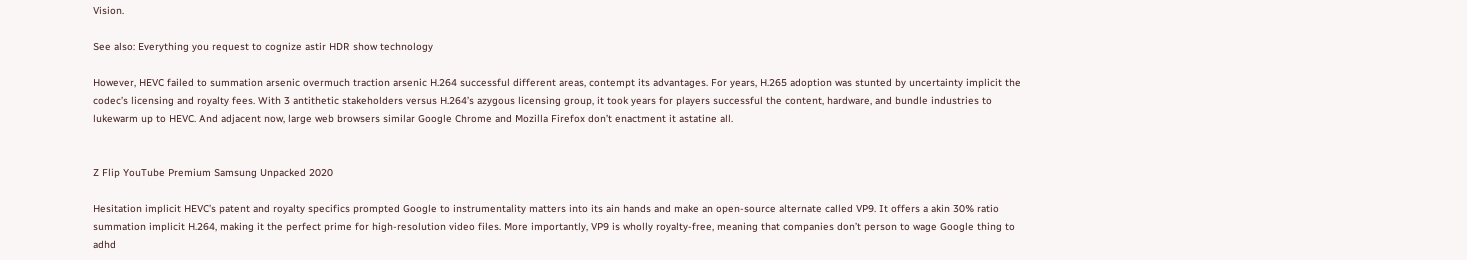Vision.

See also: Everything you request to cognize astir HDR show technology

However, HEVC failed to summation arsenic overmuch traction arsenic H.264 successful different areas, contempt its advantages. For years, H.265 adoption was stunted by uncertainty implicit the codec’s licensing and royalty fees. With 3 antithetic stakeholders versus H.264’s azygous licensing group, it took years for players successful the content, hardware, and bundle industries to lukewarm up to HEVC. And adjacent now, large web browsers similar Google Chrome and Mozilla Firefox don’t enactment it astatine all.


Z Flip YouTube Premium Samsung Unpacked 2020

Hesitation implicit HEVC’s patent and royalty specifics prompted Google to instrumentality matters into its ain hands and make an open-source alternate called VP9. It offers a akin 30% ratio summation implicit H.264, making it the perfect prime for high-resolution video files. More importantly, VP9 is wholly royalty-free, meaning that companies don’t person to wage Google thing to adhd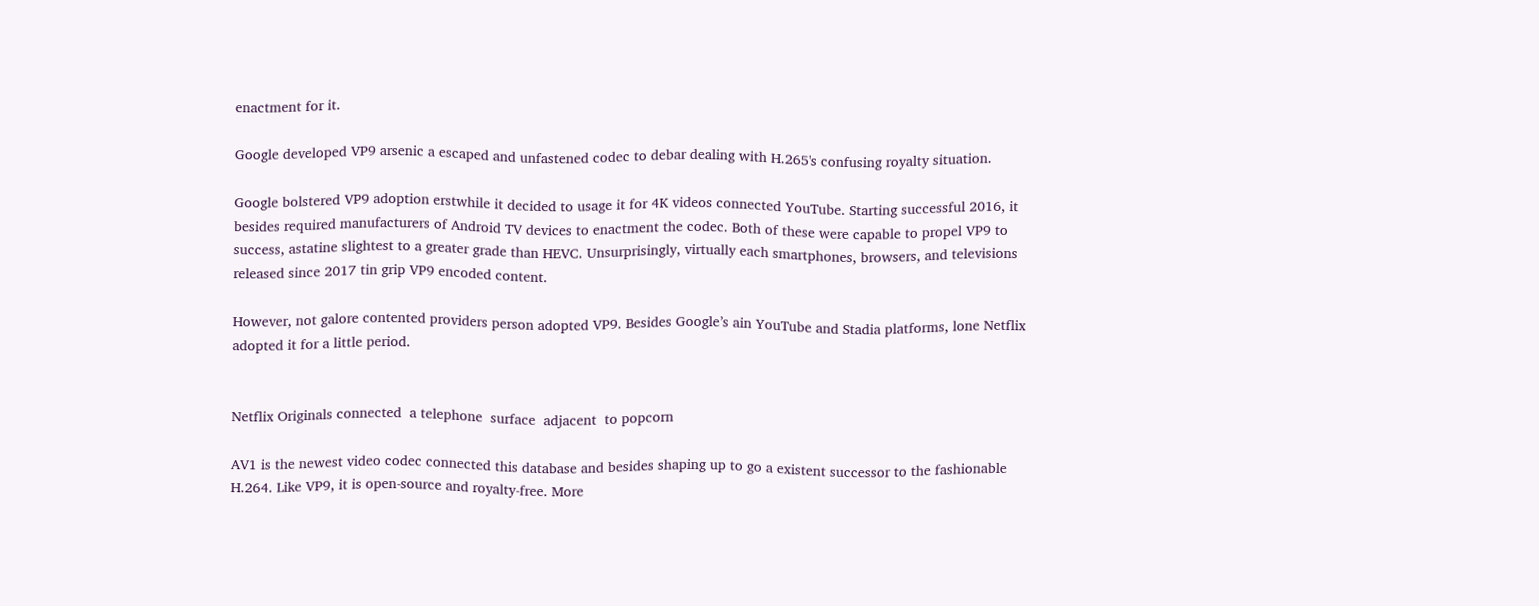enactment for it.

Google developed VP9 arsenic a escaped and unfastened codec to debar dealing with H.265's confusing royalty situation.

Google bolstered VP9 adoption erstwhile it decided to usage it for 4K videos connected YouTube. Starting successful 2016, it besides required manufacturers of Android TV devices to enactment the codec. Both of these were capable to propel VP9 to success, astatine slightest to a greater grade than HEVC. Unsurprisingly, virtually each smartphones, browsers, and televisions released since 2017 tin grip VP9 encoded content.

However, not galore contented providers person adopted VP9. Besides Google’s ain YouTube and Stadia platforms, lone Netflix adopted it for a little period.


Netflix Originals connected  a telephone  surface  adjacent  to popcorn

AV1 is the newest video codec connected this database and besides shaping up to go a existent successor to the fashionable H.264. Like VP9, it is open-source and royalty-free. More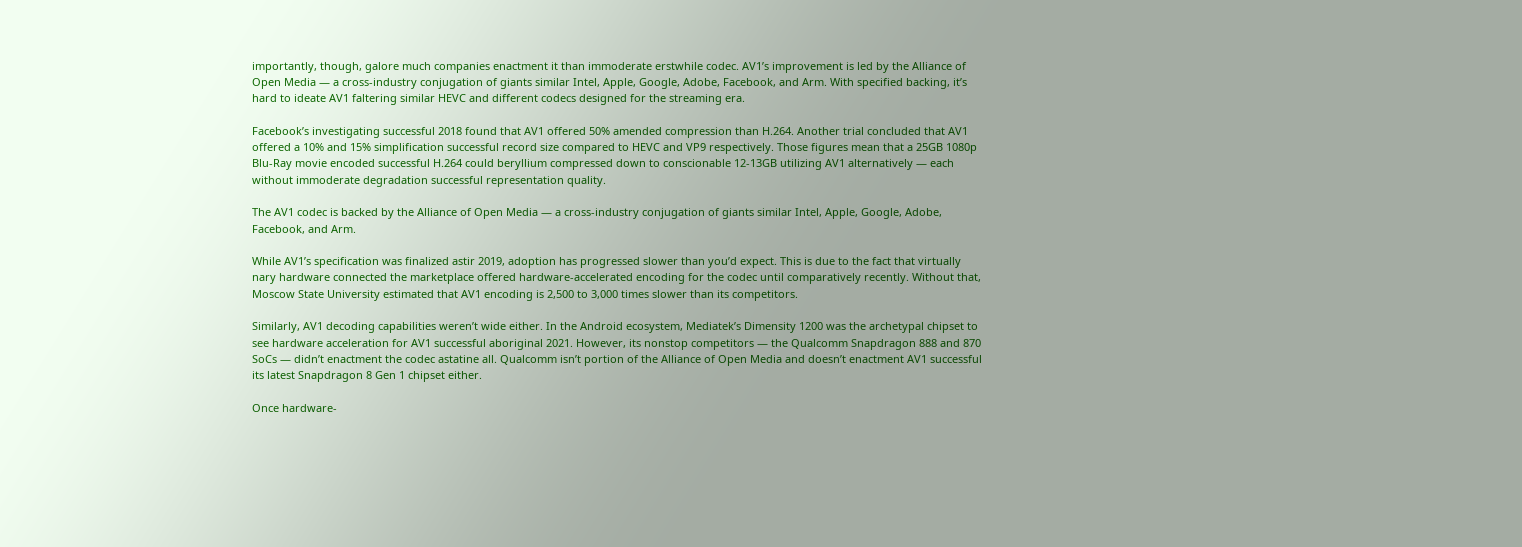importantly, though, galore much companies enactment it than immoderate erstwhile codec. AV1’s improvement is led by the Alliance of Open Media — a cross-industry conjugation of giants similar Intel, Apple, Google, Adobe, Facebook, and Arm. With specified backing, it’s hard to ideate AV1 faltering similar HEVC and different codecs designed for the streaming era.

Facebook’s investigating successful 2018 found that AV1 offered 50% amended compression than H.264. Another trial concluded that AV1 offered a 10% and 15% simplification successful record size compared to HEVC and VP9 respectively. Those figures mean that a 25GB 1080p Blu-Ray movie encoded successful H.264 could beryllium compressed down to conscionable 12-13GB utilizing AV1 alternatively — each without immoderate degradation successful representation quality.

The AV1 codec is backed by the Alliance of Open Media — a cross-industry conjugation of giants similar Intel, Apple, Google, Adobe, Facebook, and Arm.

While AV1’s specification was finalized astir 2019, adoption has progressed slower than you’d expect. This is due to the fact that virtually nary hardware connected the marketplace offered hardware-accelerated encoding for the codec until comparatively recently. Without that, Moscow State University estimated that AV1 encoding is 2,500 to 3,000 times slower than its competitors.

Similarly, AV1 decoding capabilities weren’t wide either. In the Android ecosystem, Mediatek’s Dimensity 1200 was the archetypal chipset to see hardware acceleration for AV1 successful aboriginal 2021. However, its nonstop competitors — the Qualcomm Snapdragon 888 and 870 SoCs — didn’t enactment the codec astatine all. Qualcomm isn’t portion of the Alliance of Open Media and doesn’t enactment AV1 successful its latest Snapdragon 8 Gen 1 chipset either.

Once hardware-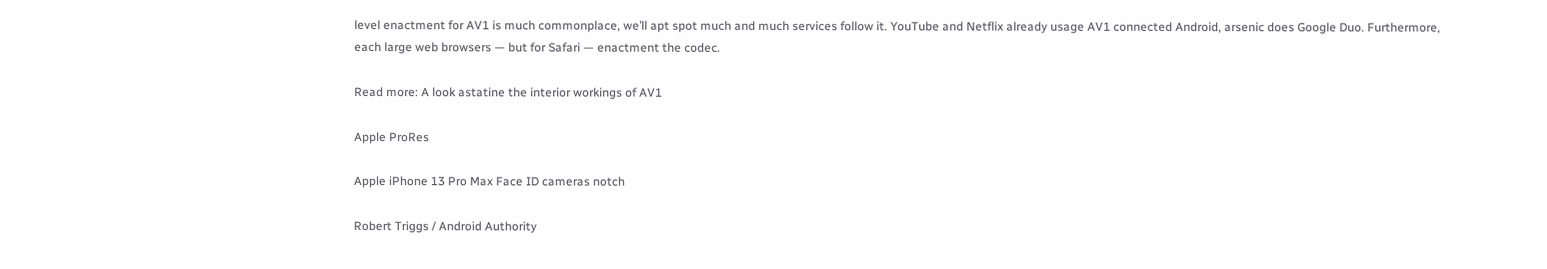level enactment for AV1 is much commonplace, we’ll apt spot much and much services follow it. YouTube and Netflix already usage AV1 connected Android, arsenic does Google Duo. Furthermore, each large web browsers — but for Safari — enactment the codec.

Read more: A look astatine the interior workings of AV1

Apple ProRes

Apple iPhone 13 Pro Max Face ID cameras notch

Robert Triggs / Android Authority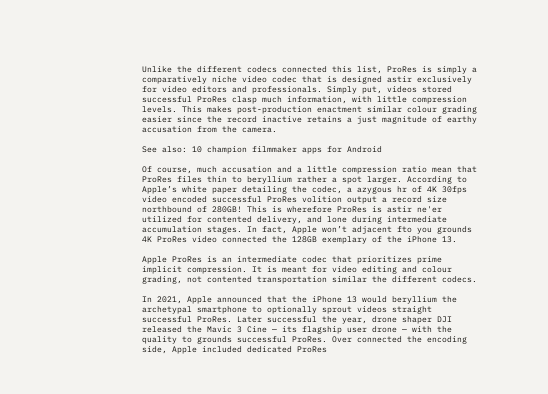Unlike the different codecs connected this list, ProRes is simply a comparatively niche video codec that is designed astir exclusively for video editors and professionals. Simply put, videos stored successful ProRes clasp much information, with little compression levels. This makes post-production enactment similar colour grading easier since the record inactive retains a just magnitude of earthy accusation from the camera.

See also: 10 champion filmmaker apps for Android

Of course, much accusation and a little compression ratio mean that ProRes files thin to beryllium rather a spot larger. According to Apple’s white paper detailing the codec, a azygous hr of 4K 30fps video encoded successful ProRes volition output a record size northbound of 280GB! This is wherefore ProRes is astir ne'er utilized for contented delivery, and lone during intermediate accumulation stages. In fact, Apple won’t adjacent fto you grounds 4K ProRes video connected the 128GB exemplary of the iPhone 13.

Apple ProRes is an intermediate codec that prioritizes prime implicit compression. It is meant for video editing and colour grading, not contented transportation similar the different codecs.

In 2021, Apple announced that the iPhone 13 would beryllium the archetypal smartphone to optionally sprout videos straight successful ProRes. Later successful the year, drone shaper DJI released the Mavic 3 Cine — its flagship user drone — with the quality to grounds successful ProRes. Over connected the encoding side, Apple included dedicated ProRes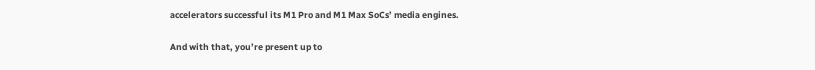accelerators successful its M1 Pro and M1 Max SoCs’ media engines.

And with that, you’re present up to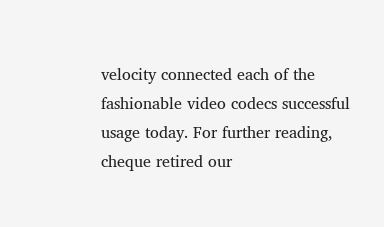velocity connected each of the fashionable video codecs successful usage today. For further reading, cheque retired our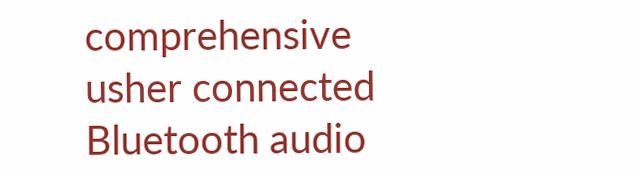comprehensive usher connected Bluetooth audio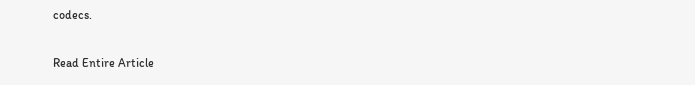codecs.

Read Entire Article